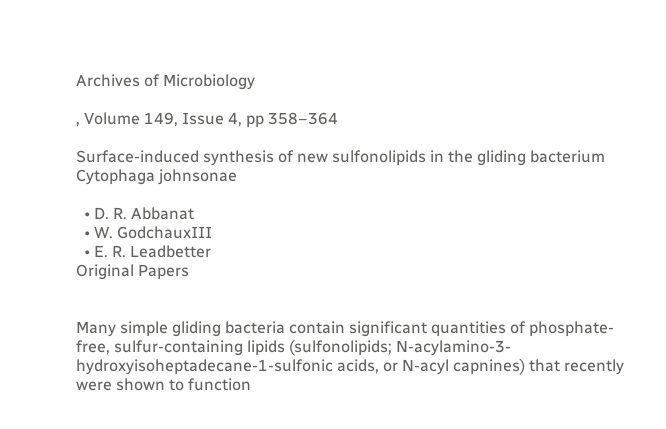Archives of Microbiology

, Volume 149, Issue 4, pp 358–364

Surface-induced synthesis of new sulfonolipids in the gliding bacterium Cytophaga johnsonae

  • D. R. Abbanat
  • W. GodchauxIII
  • E. R. Leadbetter
Original Papers


Many simple gliding bacteria contain significant quantities of phosphate-free, sulfur-containing lipids (sulfonolipids; N-acylamino-3-hydroxyisoheptadecane-1-sulfonic acids, or N-acyl capnines) that recently were shown to function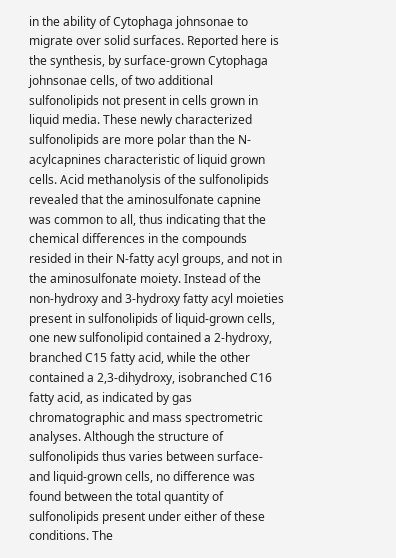in the ability of Cytophaga johnsonae to migrate over solid surfaces. Reported here is the synthesis, by surface-grown Cytophaga johnsonae cells, of two additional sulfonolipids not present in cells grown in liquid media. These newly characterized sulfonolipids are more polar than the N-acylcapnines characteristic of liquid grown cells. Acid methanolysis of the sulfonolipids revealed that the aminosulfonate capnine was common to all, thus indicating that the chemical differences in the compounds resided in their N-fatty acyl groups, and not in the aminosulfonate moiety. Instead of the non-hydroxy and 3-hydroxy fatty acyl moieties present in sulfonolipids of liquid-grown cells, one new sulfonolipid contained a 2-hydroxy, branched C15 fatty acid, while the other contained a 2,3-dihydroxy, isobranched C16 fatty acid, as indicated by gas chromatographic and mass spectrometric analyses. Although the structure of sulfonolipids thus varies between surface- and liquid-grown cells, no difference was found between the total quantity of sulfonolipids present under either of these conditions. The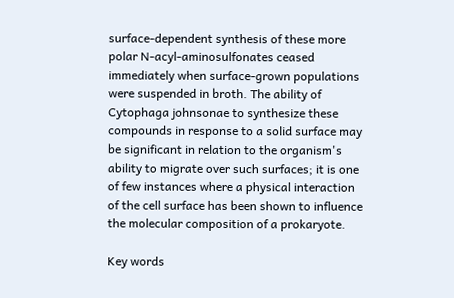surface-dependent synthesis of these more polar N-acyl-aminosulfonates ceased immediately when surface-grown populations were suspended in broth. The ability of Cytophaga johnsonae to synthesize these compounds in response to a solid surface may be significant in relation to the organism's ability to migrate over such surfaces; it is one of few instances where a physical interaction of the cell surface has been shown to influence the molecular composition of a prokaryote.

Key words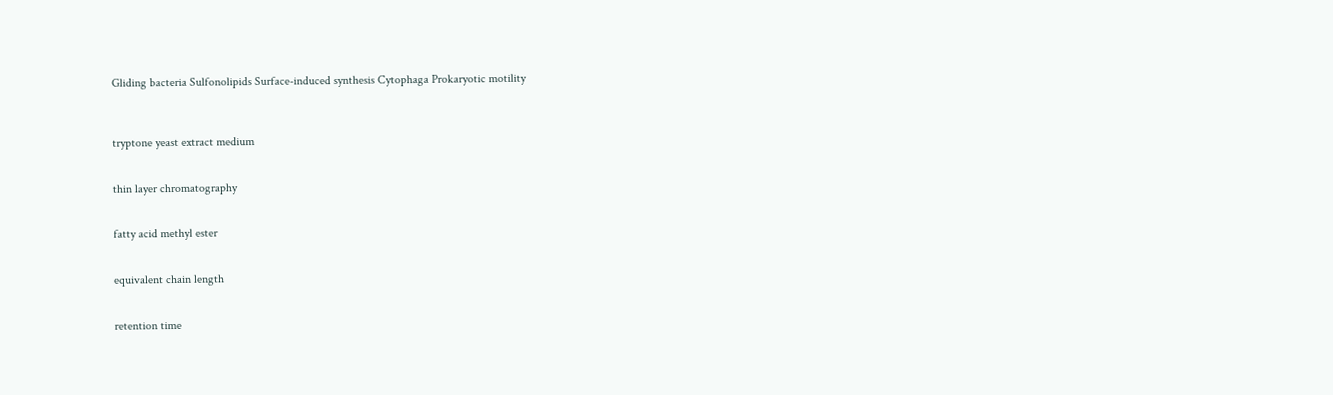Gliding bacteria Sulfonolipids Surface-induced synthesis Cytophaga Prokaryotic motility



tryptone yeast extract medium


thin layer chromatography


fatty acid methyl ester


equivalent chain length


retention time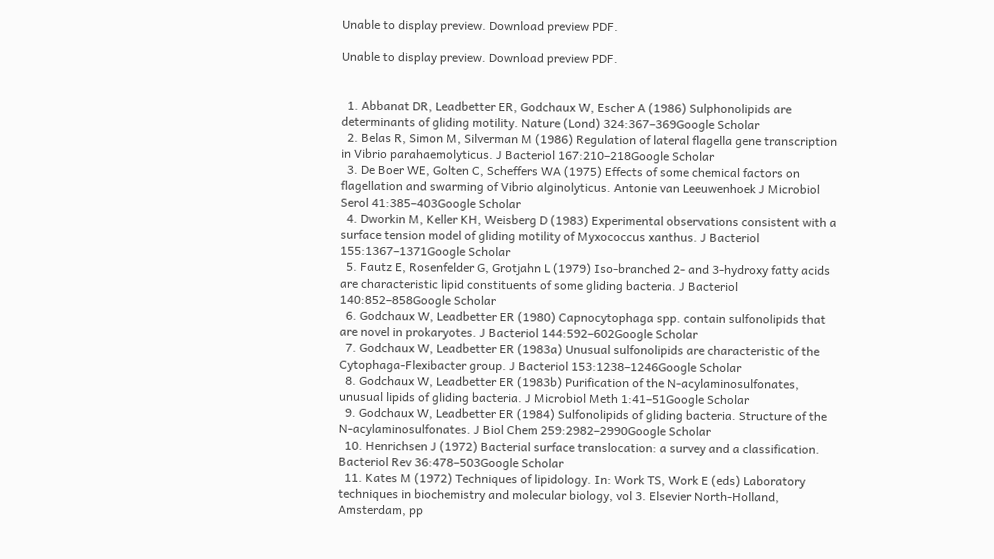Unable to display preview. Download preview PDF.

Unable to display preview. Download preview PDF.


  1. Abbanat DR, Leadbetter ER, Godchaux W, Escher A (1986) Sulphonolipids are determinants of gliding motility. Nature (Lond) 324:367–369Google Scholar
  2. Belas R, Simon M, Silverman M (1986) Regulation of lateral flagella gene transcription in Vibrio parahaemolyticus. J Bacteriol 167:210–218Google Scholar
  3. De Boer WE, Golten C, Scheffers WA (1975) Effects of some chemical factors on flagellation and swarming of Vibrio alginolyticus. Antonie van Leeuwenhoek J Microbiol Serol 41:385–403Google Scholar
  4. Dworkin M, Keller KH, Weisberg D (1983) Experimental observations consistent with a surface tension model of gliding motility of Myxococcus xanthus. J Bacteriol 155:1367–1371Google Scholar
  5. Fautz E, Rosenfelder G, Grotjahn L (1979) Iso-branched 2- and 3-hydroxy fatty acids are characteristic lipid constituents of some gliding bacteria. J Bacteriol 140:852–858Google Scholar
  6. Godchaux W, Leadbetter ER (1980) Capnocytophaga spp. contain sulfonolipids that are novel in prokaryotes. J Bacteriol 144:592–602Google Scholar
  7. Godchaux W, Leadbetter ER (1983a) Unusual sulfonolipids are characteristic of the Cytophaga-Flexibacter group. J Bacteriol 153:1238–1246Google Scholar
  8. Godchaux W, Leadbetter ER (1983b) Purification of the N-acylaminosulfonates, unusual lipids of gliding bacteria. J Microbiol Meth 1:41–51Google Scholar
  9. Godchaux W, Leadbetter ER (1984) Sulfonolipids of gliding bacteria. Structure of the N-acylaminosulfonates. J Biol Chem 259:2982–2990Google Scholar
  10. Henrichsen J (1972) Bacterial surface translocation: a survey and a classification. Bacteriol Rev 36:478–503Google Scholar
  11. Kates M (1972) Techniques of lipidology. In: Work TS, Work E (eds) Laboratory techniques in biochemistry and molecular biology, vol 3. Elsevier North-Holland, Amsterdam, pp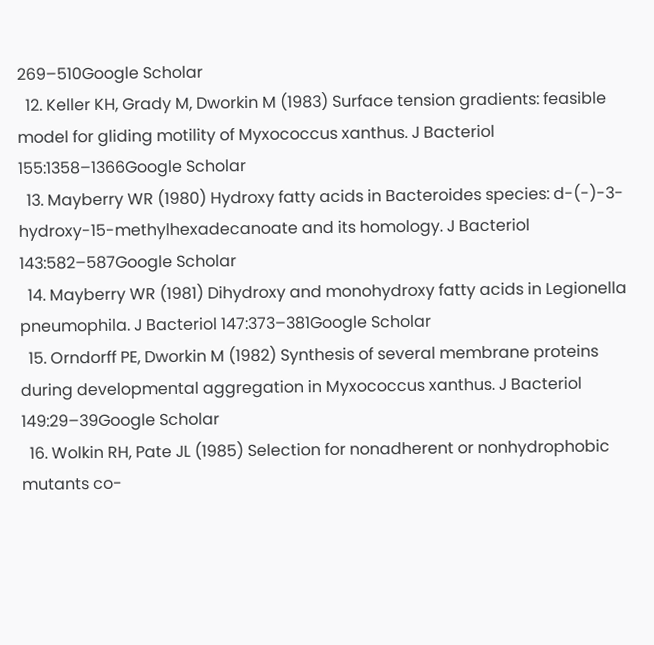269–510Google Scholar
  12. Keller KH, Grady M, Dworkin M (1983) Surface tension gradients: feasible model for gliding motility of Myxococcus xanthus. J Bacteriol 155:1358–1366Google Scholar
  13. Mayberry WR (1980) Hydroxy fatty acids in Bacteroides species: d-(-)-3-hydroxy-15-methylhexadecanoate and its homology. J Bacteriol 143:582–587Google Scholar
  14. Mayberry WR (1981) Dihydroxy and monohydroxy fatty acids in Legionella pneumophila. J Bacteriol 147:373–381Google Scholar
  15. Orndorff PE, Dworkin M (1982) Synthesis of several membrane proteins during developmental aggregation in Myxococcus xanthus. J Bacteriol 149:29–39Google Scholar
  16. Wolkin RH, Pate JL (1985) Selection for nonadherent or nonhydrophobic mutants co-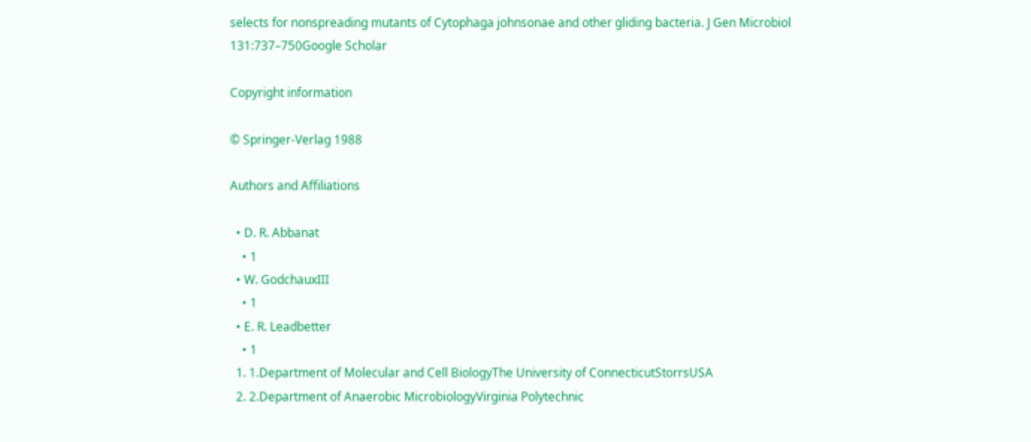selects for nonspreading mutants of Cytophaga johnsonae and other gliding bacteria. J Gen Microbiol 131:737–750Google Scholar

Copyright information

© Springer-Verlag 1988

Authors and Affiliations

  • D. R. Abbanat
    • 1
  • W. GodchauxIII
    • 1
  • E. R. Leadbetter
    • 1
  1. 1.Department of Molecular and Cell BiologyThe University of ConnecticutStorrsUSA
  2. 2.Department of Anaerobic MicrobiologyVirginia Polytechnic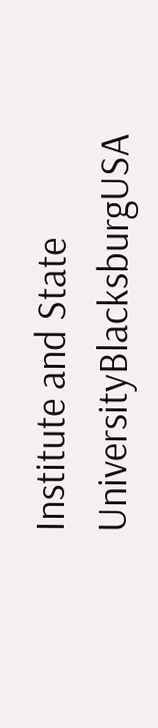Institute and State UniversityBlacksburgUSA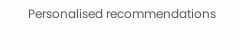Personalised recommendations